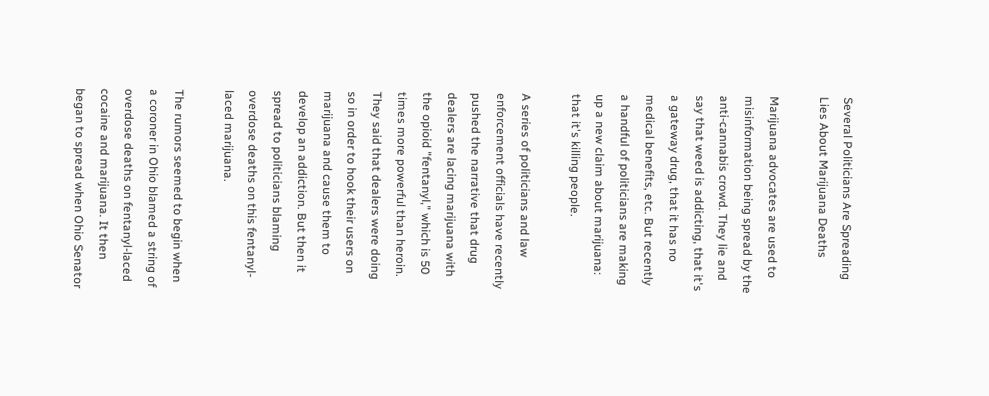Several Politicians Are Spreading Lies About Marijuana Deaths

Marijuana advocates are used to misinformation being spread by the anti-cannabis crowd. They lie and say that weed is addicting, that it's a gateway drug, that it has no medical benefits, etc. But recently a handful of politicians are making up a new claim about marijuana: that it's killing people.

A series of politicians and law enforcement officials have recently pushed the narrative that drug dealers are lacing marijuana with the opioid "fentanyl," which is 50 times more powerful than heroin. They said that dealers were doing so in order to hook their users on marijuana and cause them to develop an addiction. But then it spread to politicians blaming overdose deaths on this fentanyl-laced marijuana.

The rumors seemed to begin when a coroner in Ohio blamed a string of overdose deaths on fentanyl-laced cocaine and marijuana. It then began to spread when Ohio Senator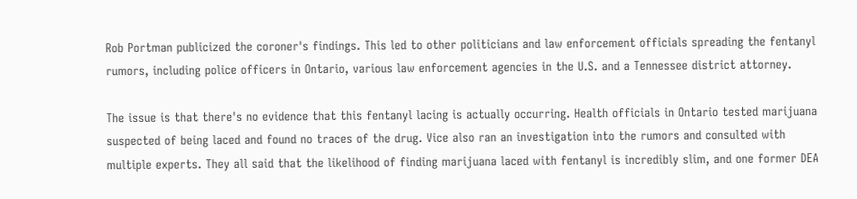Rob Portman publicized the coroner's findings. This led to other politicians and law enforcement officials spreading the fentanyl rumors, including police officers in Ontario, various law enforcement agencies in the U.S. and a Tennessee district attorney.

The issue is that there's no evidence that this fentanyl lacing is actually occurring. Health officials in Ontario tested marijuana suspected of being laced and found no traces of the drug. Vice also ran an investigation into the rumors and consulted with multiple experts. They all said that the likelihood of finding marijuana laced with fentanyl is incredibly slim, and one former DEA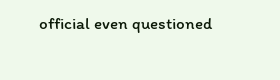official even questioned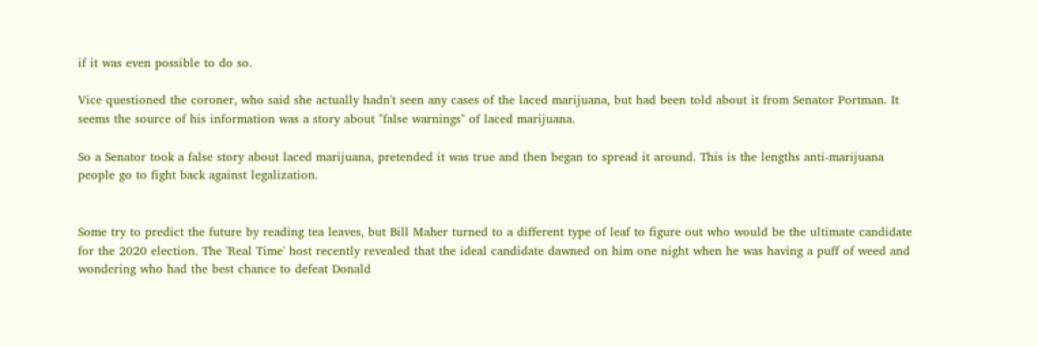if it was even possible to do so.

Vice questioned the coroner, who said she actually hadn't seen any cases of the laced marijuana, but had been told about it from Senator Portman. It seems the source of his information was a story about "false warnings" of laced marijuana.

So a Senator took a false story about laced marijuana, pretended it was true and then began to spread it around. This is the lengths anti-marijuana people go to fight back against legalization.


Some try to predict the future by reading tea leaves, but Bill Maher turned to a different type of leaf to figure out who would be the ultimate candidate for the 2020 election. The 'Real Time' host recently revealed that the ideal candidate dawned on him one night when he was having a puff of weed and wondering who had the best chance to defeat Donald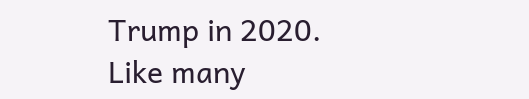Trump in 2020. Like many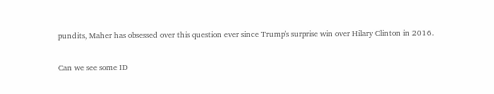pundits, Maher has obsessed over this question ever since Trump's surprise win over Hilary Clinton in 2016.

Can we see some ID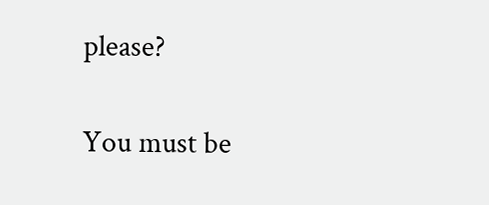please?

You must be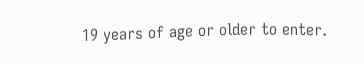19 years of age or older to enter.